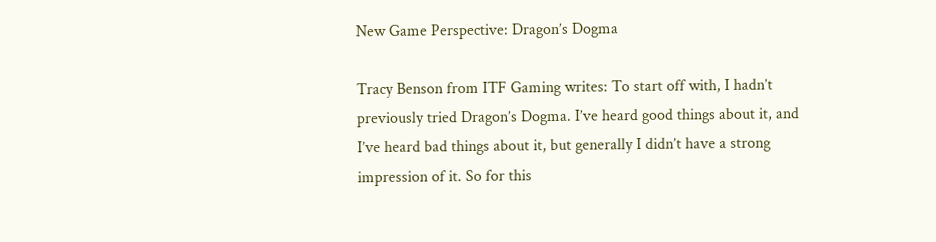New Game Perspective: Dragon’s Dogma

Tracy Benson from ITF Gaming writes: To start off with, I hadn’t previously tried Dragon’s Dogma. I’ve heard good things about it, and I’ve heard bad things about it, but generally I didn’t have a strong impression of it. So for this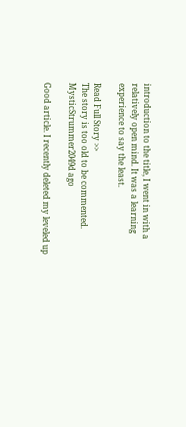introduction to the title, I went in with a relatively open mind. It was a learning experience to say the least.

Read Full Story >>
The story is too old to be commented.
MysticStrummer2049d ago

Good article. I recently deleted my leveled up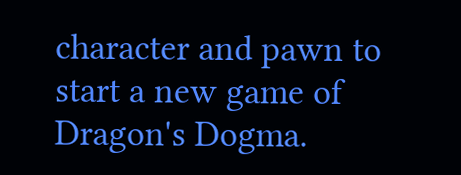character and pawn to start a new game of Dragon's Dogma.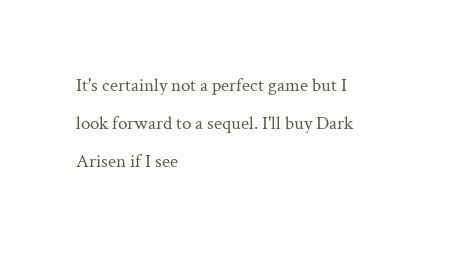It's certainly not a perfect game but I look forward to a sequel. I'll buy Dark Arisen if I see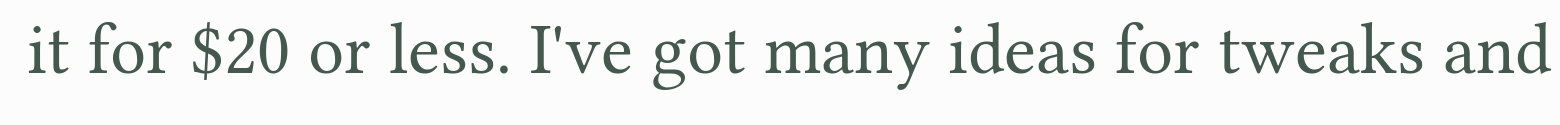it for $20 or less. I've got many ideas for tweaks and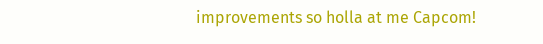improvements so holla at me Capcom!